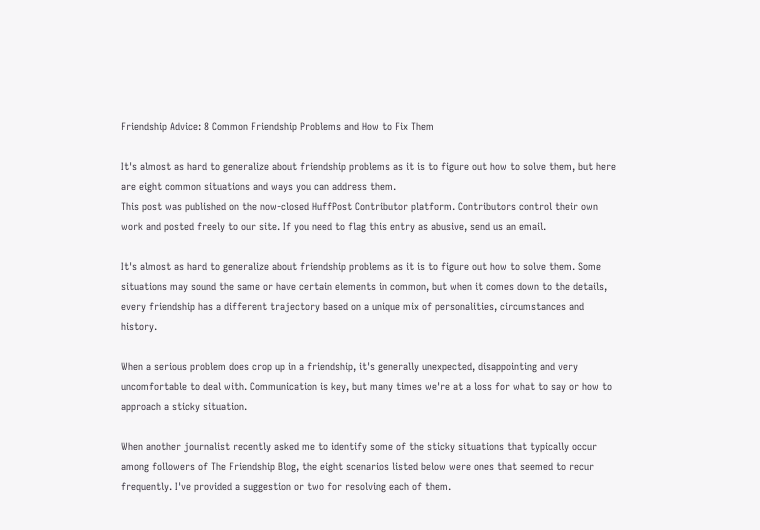Friendship Advice: 8 Common Friendship Problems and How to Fix Them

It's almost as hard to generalize about friendship problems as it is to figure out how to solve them, but here are eight common situations and ways you can address them.
This post was published on the now-closed HuffPost Contributor platform. Contributors control their own work and posted freely to our site. If you need to flag this entry as abusive, send us an email.

It's almost as hard to generalize about friendship problems as it is to figure out how to solve them. Some situations may sound the same or have certain elements in common, but when it comes down to the details, every friendship has a different trajectory based on a unique mix of personalities, circumstances and history.

When a serious problem does crop up in a friendship, it's generally unexpected, disappointing and very uncomfortable to deal with. Communication is key, but many times we're at a loss for what to say or how to approach a sticky situation.

When another journalist recently asked me to identify some of the sticky situations that typically occur among followers of The Friendship Blog, the eight scenarios listed below were ones that seemed to recur frequently. I've provided a suggestion or two for resolving each of them.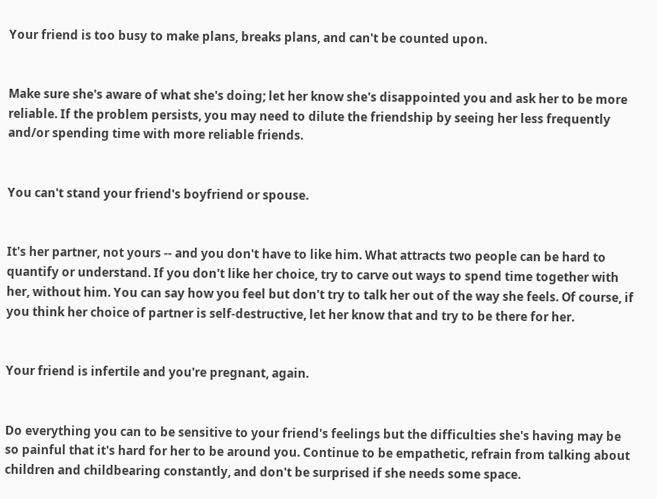Your friend is too busy to make plans, breaks plans, and can't be counted upon.


Make sure she's aware of what she's doing; let her know she's disappointed you and ask her to be more reliable. If the problem persists, you may need to dilute the friendship by seeing her less frequently and/or spending time with more reliable friends.


You can't stand your friend's boyfriend or spouse.


It's her partner, not yours -- and you don't have to like him. What attracts two people can be hard to quantify or understand. If you don't like her choice, try to carve out ways to spend time together with her, without him. You can say how you feel but don't try to talk her out of the way she feels. Of course, if you think her choice of partner is self-destructive, let her know that and try to be there for her.


Your friend is infertile and you're pregnant, again.


Do everything you can to be sensitive to your friend's feelings but the difficulties she's having may be so painful that it's hard for her to be around you. Continue to be empathetic, refrain from talking about children and childbearing constantly, and don't be surprised if she needs some space.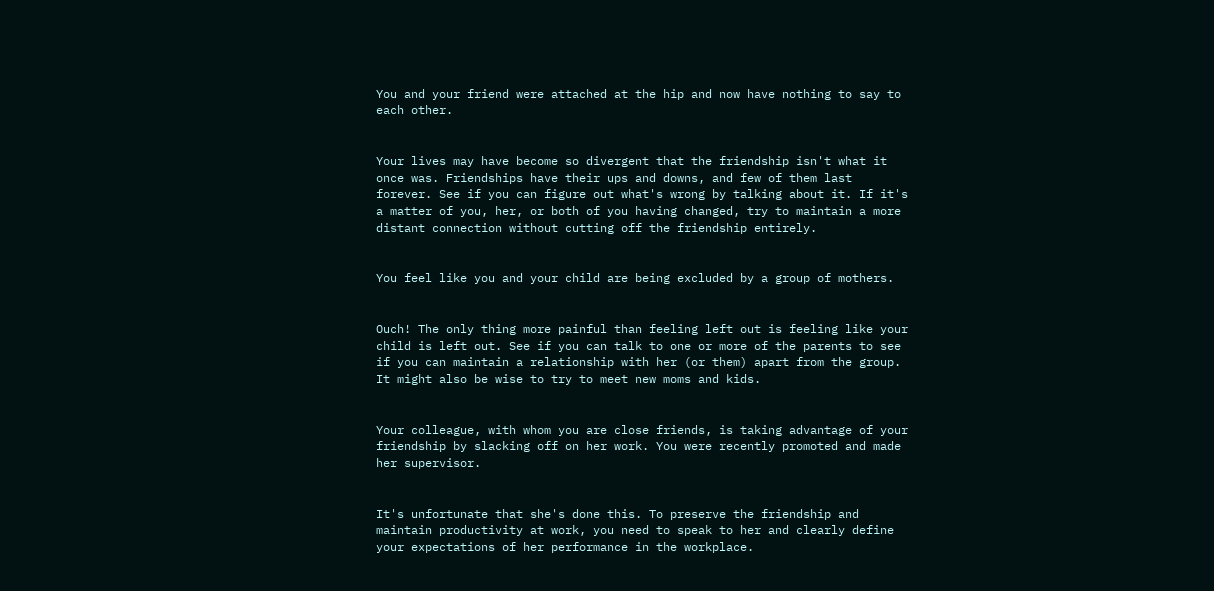You and your friend were attached at the hip and now have nothing to say to each other.


Your lives may have become so divergent that the friendship isn't what it once was. Friendships have their ups and downs, and few of them last forever. See if you can figure out what's wrong by talking about it. If it's a matter of you, her, or both of you having changed, try to maintain a more distant connection without cutting off the friendship entirely.


You feel like you and your child are being excluded by a group of mothers.


Ouch! The only thing more painful than feeling left out is feeling like your child is left out. See if you can talk to one or more of the parents to see if you can maintain a relationship with her (or them) apart from the group. It might also be wise to try to meet new moms and kids.


Your colleague, with whom you are close friends, is taking advantage of your friendship by slacking off on her work. You were recently promoted and made her supervisor.


It's unfortunate that she's done this. To preserve the friendship and maintain productivity at work, you need to speak to her and clearly define your expectations of her performance in the workplace.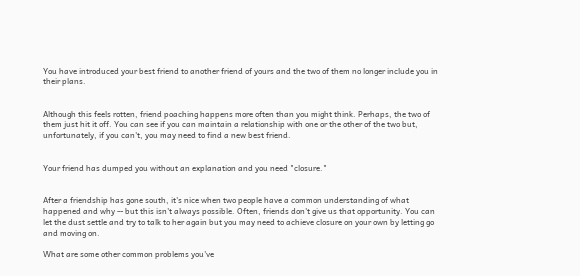You have introduced your best friend to another friend of yours and the two of them no longer include you in their plans.


Although this feels rotten, friend poaching happens more often than you might think. Perhaps, the two of them just hit it off. You can see if you can maintain a relationship with one or the other of the two but, unfortunately, if you can't, you may need to find a new best friend.


Your friend has dumped you without an explanation and you need "closure."


After a friendship has gone south, it's nice when two people have a common understanding of what happened and why -- but this isn't always possible. Often, friends don't give us that opportunity. You can let the dust settle and try to talk to her again but you may need to achieve closure on your own by letting go and moving on.

What are some other common problems you've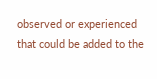observed or experienced that could be added to the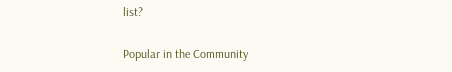list?

Popular in the Community